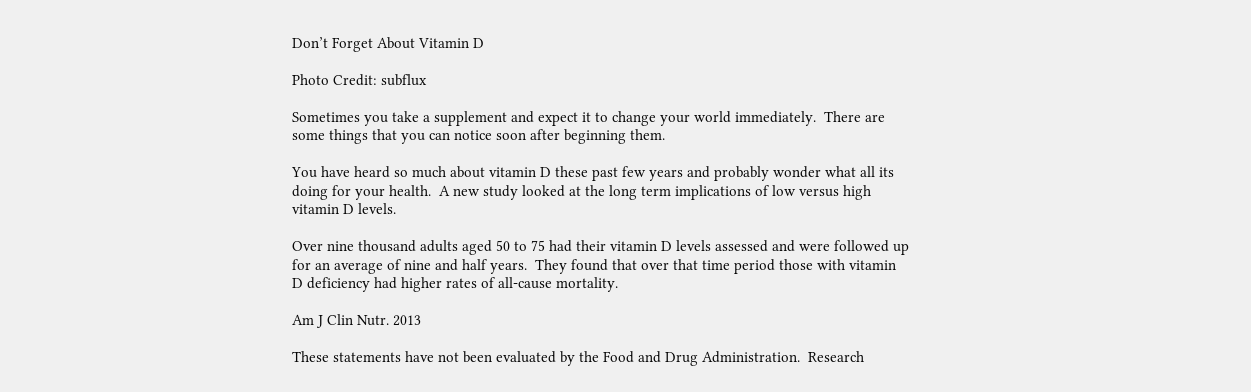Don’t Forget About Vitamin D

Photo Credit: subflux

Sometimes you take a supplement and expect it to change your world immediately.  There are some things that you can notice soon after beginning them.

You have heard so much about vitamin D these past few years and probably wonder what all its doing for your health.  A new study looked at the long term implications of low versus high vitamin D levels.

Over nine thousand adults aged 50 to 75 had their vitamin D levels assessed and were followed up for an average of nine and half years.  They found that over that time period those with vitamin D deficiency had higher rates of all-cause mortality.

Am J Clin Nutr. 2013

These statements have not been evaluated by the Food and Drug Administration.  Research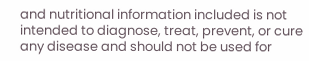and nutritional information included is not intended to diagnose, treat, prevent, or cure any disease and should not be used for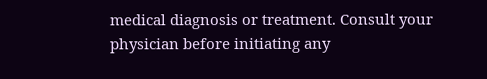medical diagnosis or treatment. Consult your physician before initiating any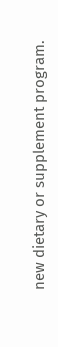new dietary or supplement program.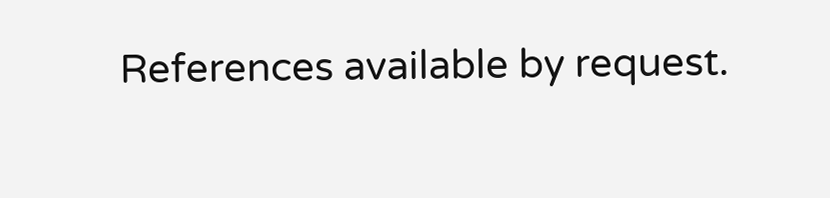References available by request.